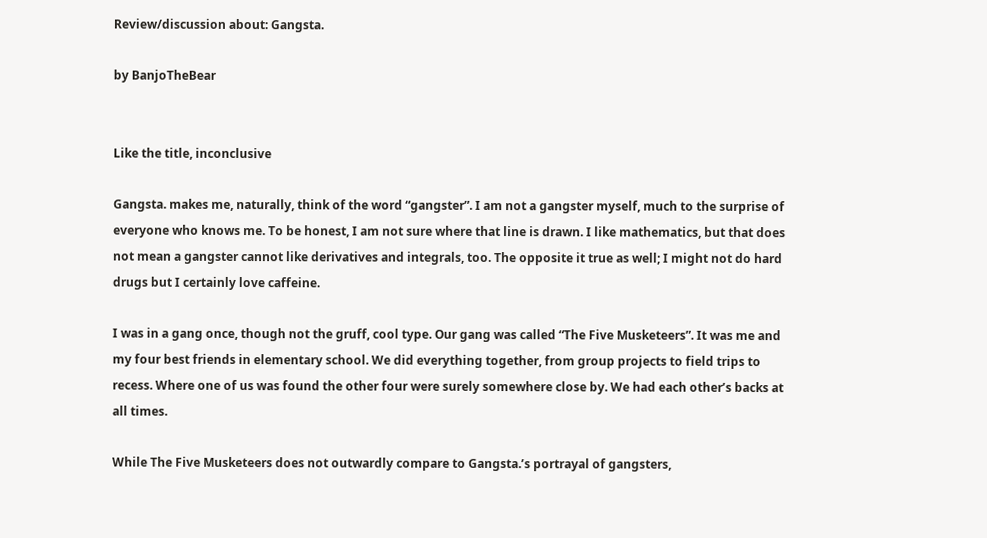Review/discussion about: Gangsta.

by BanjoTheBear


Like the title, inconclusive

Gangsta. makes me, naturally, think of the word “gangster”. I am not a gangster myself, much to the surprise of everyone who knows me. To be honest, I am not sure where that line is drawn. I like mathematics, but that does not mean a gangster cannot like derivatives and integrals, too. The opposite it true as well; I might not do hard drugs but I certainly love caffeine.

I was in a gang once, though not the gruff, cool type. Our gang was called “The Five Musketeers”. It was me and my four best friends in elementary school. We did everything together, from group projects to field trips to recess. Where one of us was found the other four were surely somewhere close by. We had each other’s backs at all times.

While The Five Musketeers does not outwardly compare to Gangsta.’s portrayal of gangsters,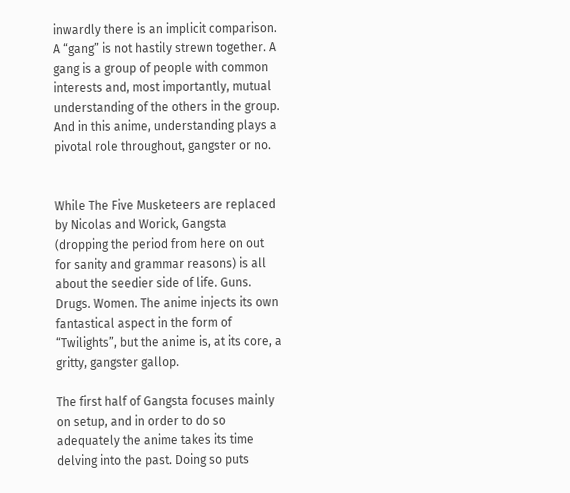inwardly there is an implicit comparison. A “gang” is not hastily strewn together. A gang is a group of people with common interests and, most importantly, mutual understanding of the others in the group. And in this anime, understanding plays a pivotal role throughout, gangster or no.


While The Five Musketeers are replaced by Nicolas and Worick, Gangsta (dropping the period from here on out for sanity and grammar reasons) is all about the seedier side of life. Guns. Drugs. Women. The anime injects its own fantastical aspect in the form of “Twilights”, but the anime is, at its core, a gritty, gangster gallop.

The first half of Gangsta focuses mainly on setup, and in order to do so adequately the anime takes its time delving into the past. Doing so puts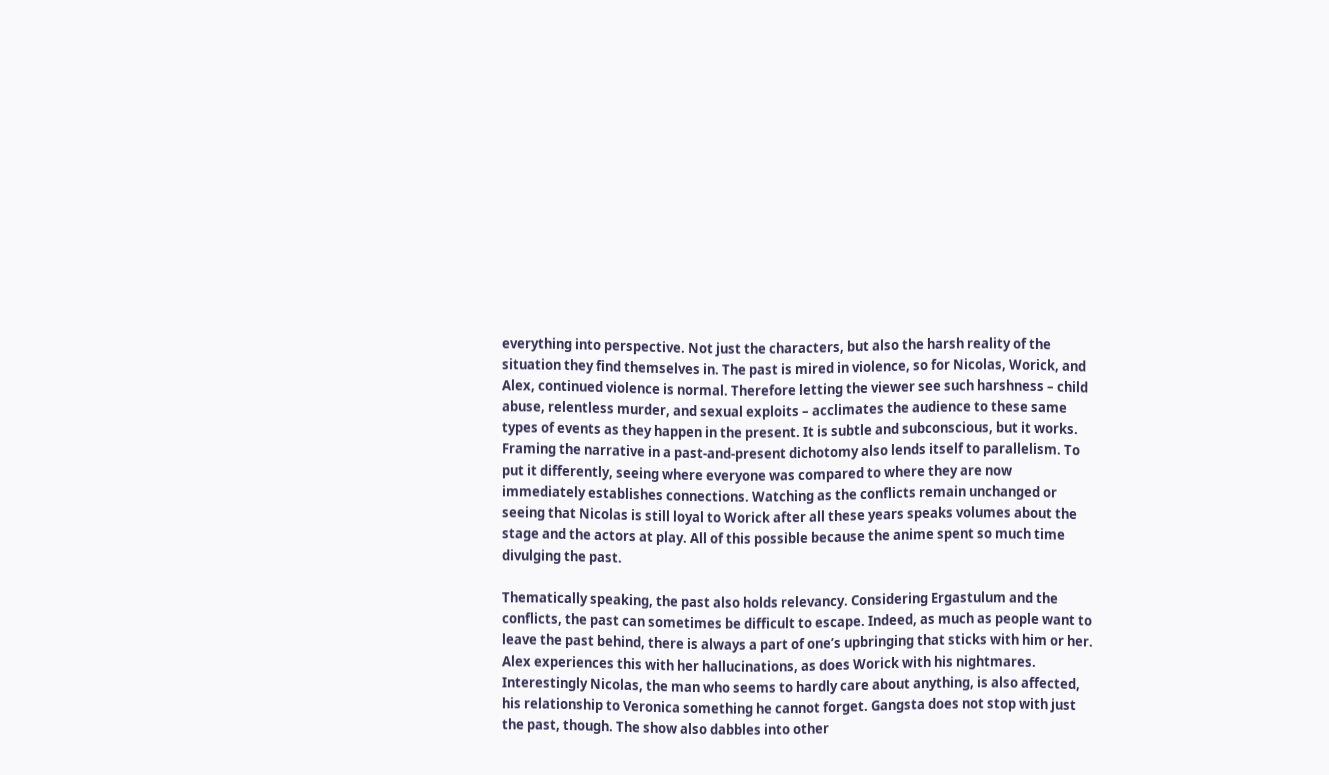everything into perspective. Not just the characters, but also the harsh reality of the situation they find themselves in. The past is mired in violence, so for Nicolas, Worick, and Alex, continued violence is normal. Therefore letting the viewer see such harshness – child abuse, relentless murder, and sexual exploits – acclimates the audience to these same types of events as they happen in the present. It is subtle and subconscious, but it works. Framing the narrative in a past-and-present dichotomy also lends itself to parallelism. To put it differently, seeing where everyone was compared to where they are now immediately establishes connections. Watching as the conflicts remain unchanged or seeing that Nicolas is still loyal to Worick after all these years speaks volumes about the stage and the actors at play. All of this possible because the anime spent so much time divulging the past.

Thematically speaking, the past also holds relevancy. Considering Ergastulum and the conflicts, the past can sometimes be difficult to escape. Indeed, as much as people want to leave the past behind, there is always a part of one’s upbringing that sticks with him or her. Alex experiences this with her hallucinations, as does Worick with his nightmares. Interestingly Nicolas, the man who seems to hardly care about anything, is also affected, his relationship to Veronica something he cannot forget. Gangsta does not stop with just the past, though. The show also dabbles into other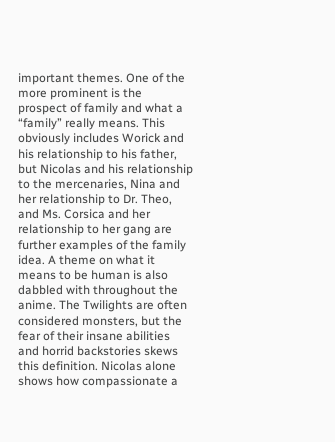important themes. One of the more prominent is the prospect of family and what a “family” really means. This obviously includes Worick and his relationship to his father, but Nicolas and his relationship to the mercenaries, Nina and her relationship to Dr. Theo, and Ms. Corsica and her relationship to her gang are further examples of the family idea. A theme on what it means to be human is also dabbled with throughout the anime. The Twilights are often considered monsters, but the fear of their insane abilities and horrid backstories skews this definition. Nicolas alone shows how compassionate a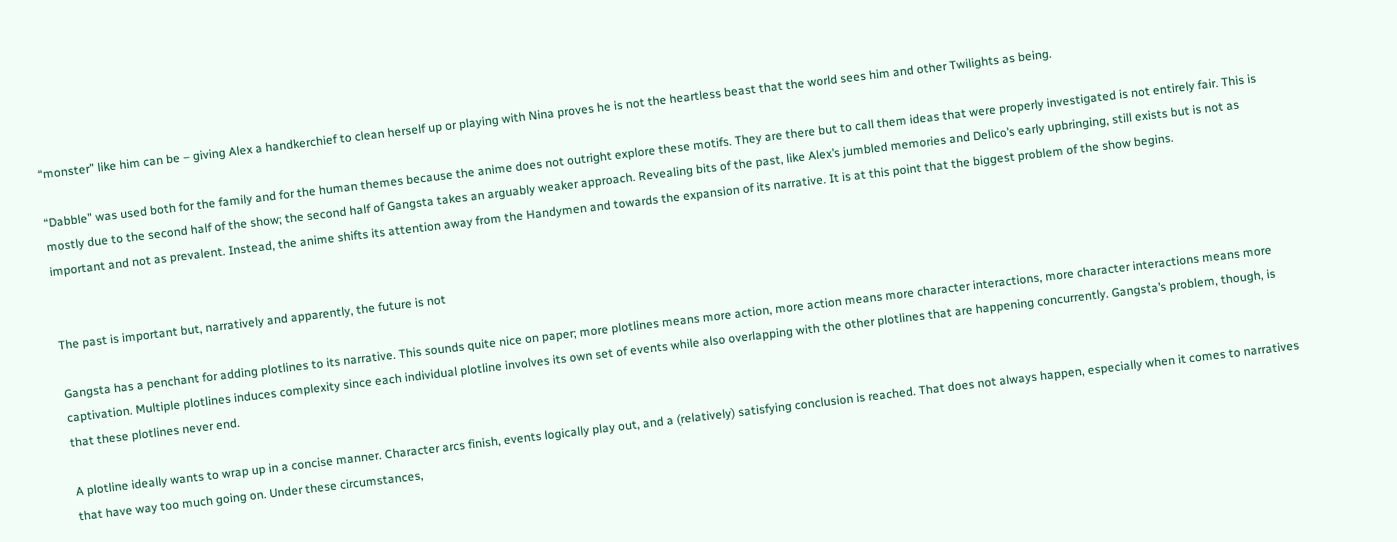“monster” like him can be – giving Alex a handkerchief to clean herself up or playing with Nina proves he is not the heartless beast that the world sees him and other Twilights as being.

“Dabble” was used both for the family and for the human themes because the anime does not outright explore these motifs. They are there but to call them ideas that were properly investigated is not entirely fair. This is mostly due to the second half of the show; the second half of Gangsta takes an arguably weaker approach. Revealing bits of the past, like Alex’s jumbled memories and Delico’s early upbringing, still exists but is not as important and not as prevalent. Instead, the anime shifts its attention away from the Handymen and towards the expansion of its narrative. It is at this point that the biggest problem of the show begins.


The past is important but, narratively and apparently, the future is not

Gangsta has a penchant for adding plotlines to its narrative. This sounds quite nice on paper; more plotlines means more action, more action means more character interactions, more character interactions means more captivation. Multiple plotlines induces complexity since each individual plotline involves its own set of events while also overlapping with the other plotlines that are happening concurrently. Gangsta’s problem, though, is that these plotlines never end.

A plotline ideally wants to wrap up in a concise manner. Character arcs finish, events logically play out, and a (relatively) satisfying conclusion is reached. That does not always happen, especially when it comes to narratives that have way too much going on. Under these circumstances,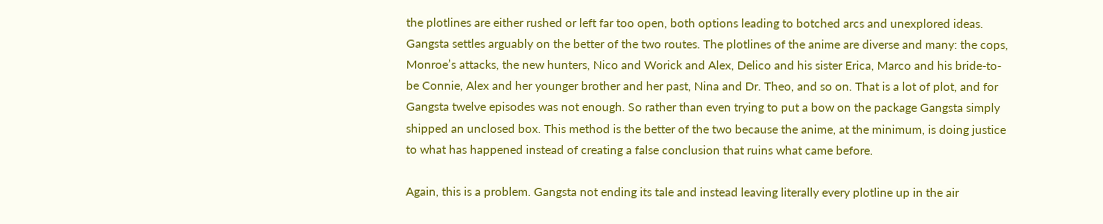the plotlines are either rushed or left far too open, both options leading to botched arcs and unexplored ideas. Gangsta settles arguably on the better of the two routes. The plotlines of the anime are diverse and many: the cops, Monroe’s attacks, the new hunters, Nico and Worick and Alex, Delico and his sister Erica, Marco and his bride-to-be Connie, Alex and her younger brother and her past, Nina and Dr. Theo, and so on. That is a lot of plot, and for Gangsta twelve episodes was not enough. So rather than even trying to put a bow on the package Gangsta simply shipped an unclosed box. This method is the better of the two because the anime, at the minimum, is doing justice to what has happened instead of creating a false conclusion that ruins what came before.

Again, this is a problem. Gangsta not ending its tale and instead leaving literally every plotline up in the air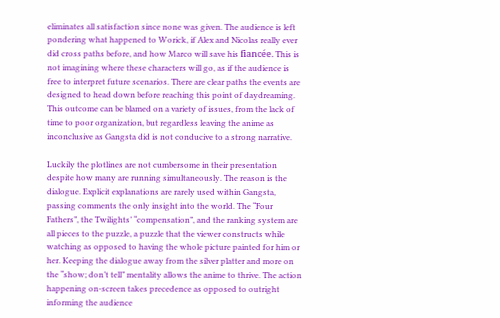eliminates all satisfaction since none was given. The audience is left pondering what happened to Worick, if Alex and Nicolas really ever did cross paths before, and how Marco will save his fiancée. This is not imagining where these characters will go, as if the audience is free to interpret future scenarios. There are clear paths the events are designed to head down before reaching this point of daydreaming. This outcome can be blamed on a variety of issues, from the lack of time to poor organization, but regardless leaving the anime as inconclusive as Gangsta did is not conducive to a strong narrative.

Luckily the plotlines are not cumbersome in their presentation despite how many are running simultaneously. The reason is the dialogue. Explicit explanations are rarely used within Gangsta, passing comments the only insight into the world. The “Four Fathers”, the Twilights’ “compensation”, and the ranking system are all pieces to the puzzle, a puzzle that the viewer constructs while watching as opposed to having the whole picture painted for him or her. Keeping the dialogue away from the silver platter and more on the “show; don’t tell” mentality allows the anime to thrive. The action happening on-screen takes precedence as opposed to outright informing the audience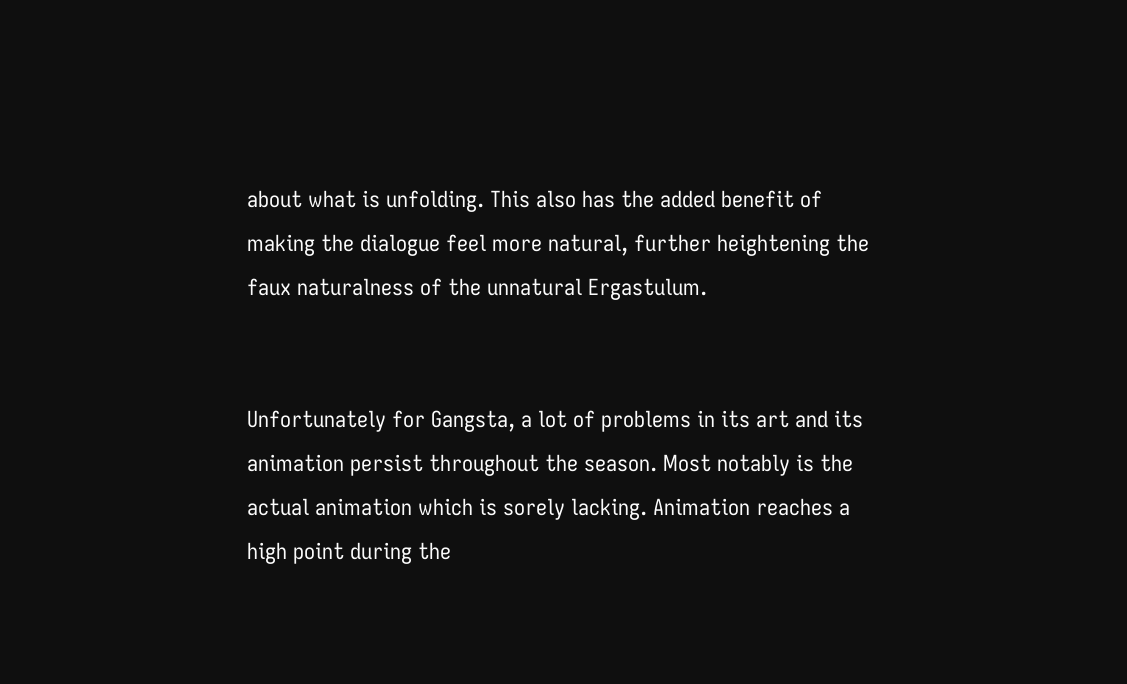about what is unfolding. This also has the added benefit of making the dialogue feel more natural, further heightening the faux naturalness of the unnatural Ergastulum.


Unfortunately for Gangsta, a lot of problems in its art and its animation persist throughout the season. Most notably is the actual animation which is sorely lacking. Animation reaches a high point during the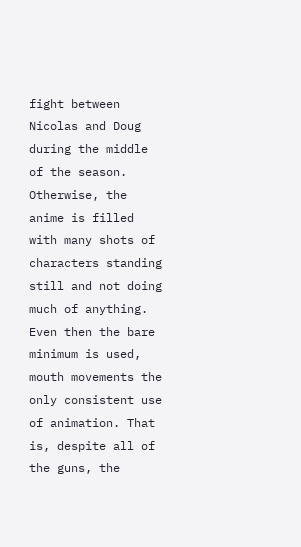fight between Nicolas and Doug during the middle of the season. Otherwise, the anime is filled with many shots of characters standing still and not doing much of anything. Even then the bare minimum is used, mouth movements the only consistent use of animation. That is, despite all of the guns, the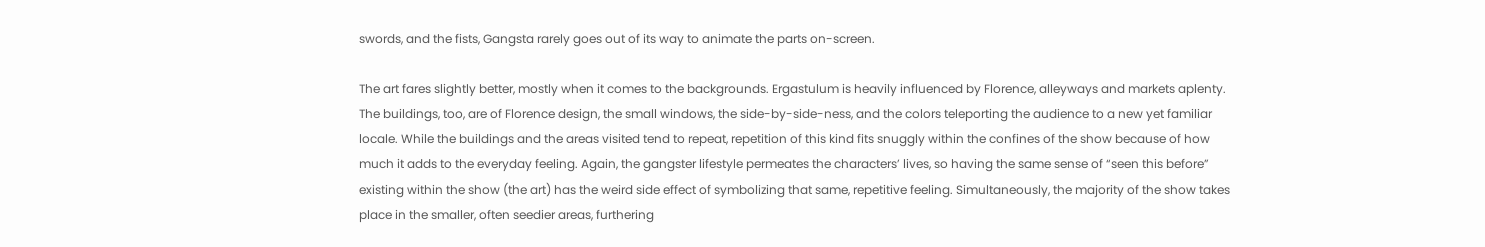swords, and the fists, Gangsta rarely goes out of its way to animate the parts on-screen.

The art fares slightly better, mostly when it comes to the backgrounds. Ergastulum is heavily influenced by Florence, alleyways and markets aplenty. The buildings, too, are of Florence design, the small windows, the side-by-side-ness, and the colors teleporting the audience to a new yet familiar locale. While the buildings and the areas visited tend to repeat, repetition of this kind fits snuggly within the confines of the show because of how much it adds to the everyday feeling. Again, the gangster lifestyle permeates the characters’ lives, so having the same sense of “seen this before” existing within the show (the art) has the weird side effect of symbolizing that same, repetitive feeling. Simultaneously, the majority of the show takes place in the smaller, often seedier areas, furthering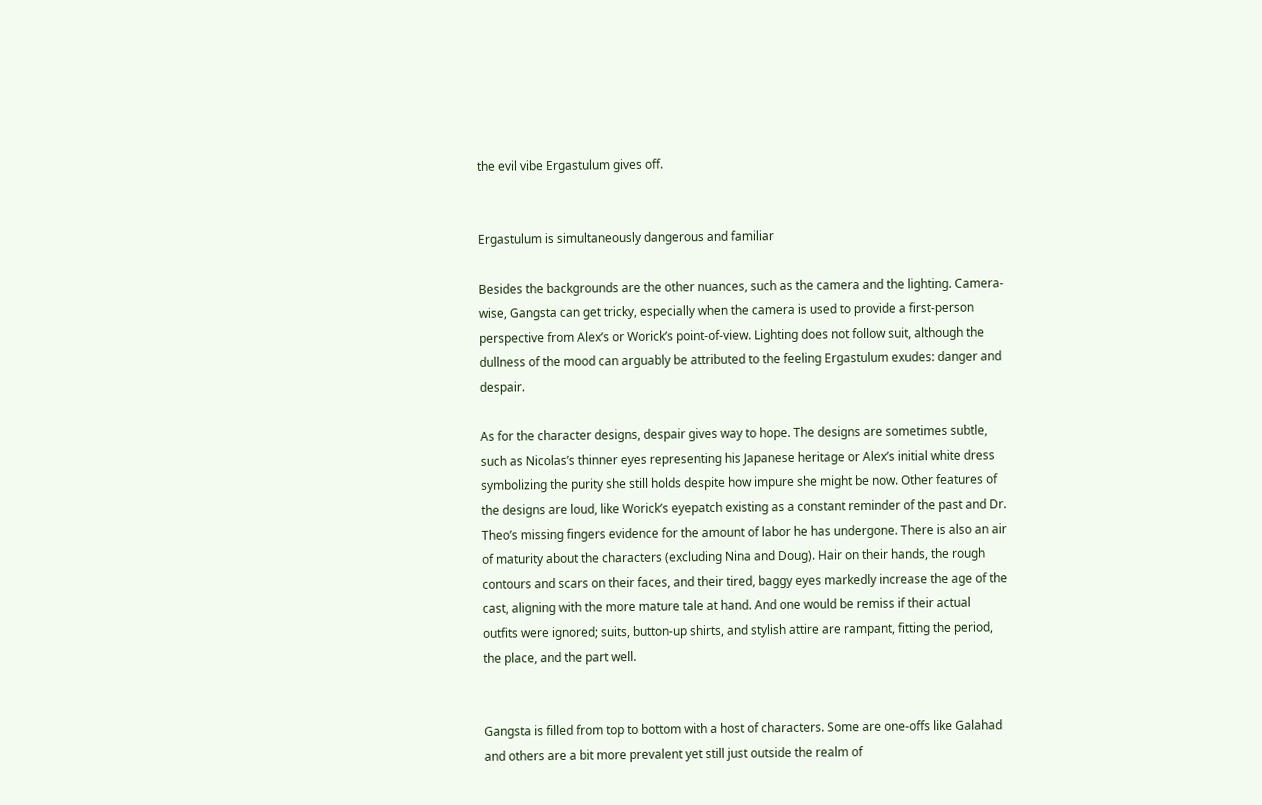the evil vibe Ergastulum gives off.


Ergastulum is simultaneously dangerous and familiar

Besides the backgrounds are the other nuances, such as the camera and the lighting. Camera-wise, Gangsta can get tricky, especially when the camera is used to provide a first-person perspective from Alex’s or Worick’s point-of-view. Lighting does not follow suit, although the dullness of the mood can arguably be attributed to the feeling Ergastulum exudes: danger and despair.

As for the character designs, despair gives way to hope. The designs are sometimes subtle, such as Nicolas’s thinner eyes representing his Japanese heritage or Alex’s initial white dress symbolizing the purity she still holds despite how impure she might be now. Other features of the designs are loud, like Worick’s eyepatch existing as a constant reminder of the past and Dr. Theo’s missing fingers evidence for the amount of labor he has undergone. There is also an air of maturity about the characters (excluding Nina and Doug). Hair on their hands, the rough contours and scars on their faces, and their tired, baggy eyes markedly increase the age of the cast, aligning with the more mature tale at hand. And one would be remiss if their actual outfits were ignored; suits, button-up shirts, and stylish attire are rampant, fitting the period, the place, and the part well.


Gangsta is filled from top to bottom with a host of characters. Some are one-offs like Galahad and others are a bit more prevalent yet still just outside the realm of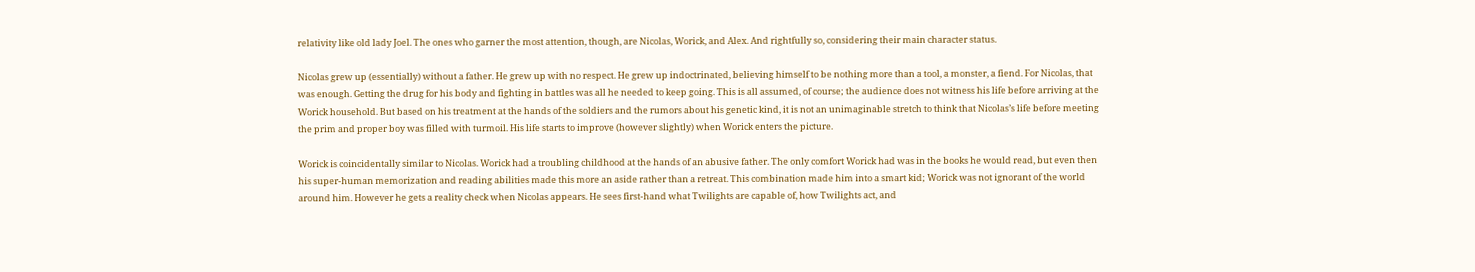relativity like old lady Joel. The ones who garner the most attention, though, are Nicolas, Worick, and Alex. And rightfully so, considering their main character status.

Nicolas grew up (essentially) without a father. He grew up with no respect. He grew up indoctrinated, believing himself to be nothing more than a tool, a monster, a fiend. For Nicolas, that was enough. Getting the drug for his body and fighting in battles was all he needed to keep going. This is all assumed, of course; the audience does not witness his life before arriving at the Worick household. But based on his treatment at the hands of the soldiers and the rumors about his genetic kind, it is not an unimaginable stretch to think that Nicolas’s life before meeting the prim and proper boy was filled with turmoil. His life starts to improve (however slightly) when Worick enters the picture.

Worick is coincidentally similar to Nicolas. Worick had a troubling childhood at the hands of an abusive father. The only comfort Worick had was in the books he would read, but even then his super-human memorization and reading abilities made this more an aside rather than a retreat. This combination made him into a smart kid; Worick was not ignorant of the world around him. However he gets a reality check when Nicolas appears. He sees first-hand what Twilights are capable of, how Twilights act, and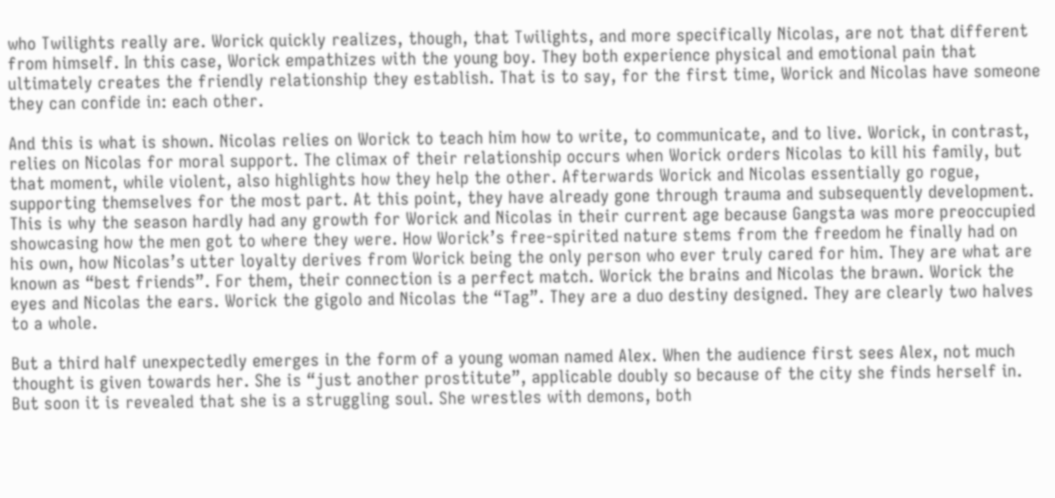who Twilights really are. Worick quickly realizes, though, that Twilights, and more specifically Nicolas, are not that different from himself. In this case, Worick empathizes with the young boy. They both experience physical and emotional pain that ultimately creates the friendly relationship they establish. That is to say, for the first time, Worick and Nicolas have someone they can confide in: each other.

And this is what is shown. Nicolas relies on Worick to teach him how to write, to communicate, and to live. Worick, in contrast, relies on Nicolas for moral support. The climax of their relationship occurs when Worick orders Nicolas to kill his family, but that moment, while violent, also highlights how they help the other. Afterwards Worick and Nicolas essentially go rogue, supporting themselves for the most part. At this point, they have already gone through trauma and subsequently development. This is why the season hardly had any growth for Worick and Nicolas in their current age because Gangsta was more preoccupied showcasing how the men got to where they were. How Worick’s free-spirited nature stems from the freedom he finally had on his own, how Nicolas’s utter loyalty derives from Worick being the only person who ever truly cared for him. They are what are known as “best friends”. For them, their connection is a perfect match. Worick the brains and Nicolas the brawn. Worick the eyes and Nicolas the ears. Worick the gigolo and Nicolas the “Tag”. They are a duo destiny designed. They are clearly two halves to a whole.

But a third half unexpectedly emerges in the form of a young woman named Alex. When the audience first sees Alex, not much thought is given towards her. She is “just another prostitute”, applicable doubly so because of the city she finds herself in. But soon it is revealed that she is a struggling soul. She wrestles with demons, both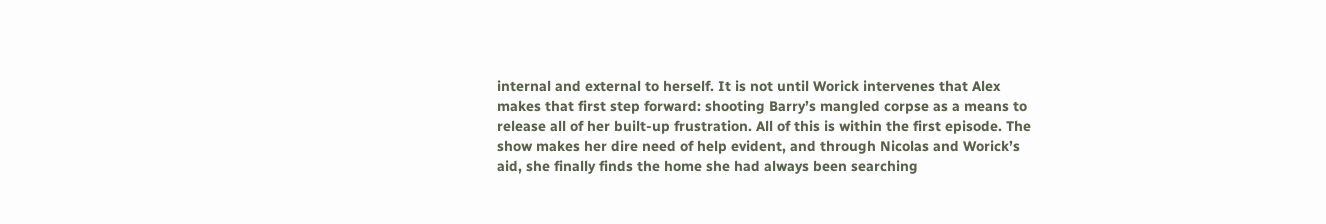internal and external to herself. It is not until Worick intervenes that Alex makes that first step forward: shooting Barry’s mangled corpse as a means to release all of her built-up frustration. All of this is within the first episode. The show makes her dire need of help evident, and through Nicolas and Worick’s aid, she finally finds the home she had always been searching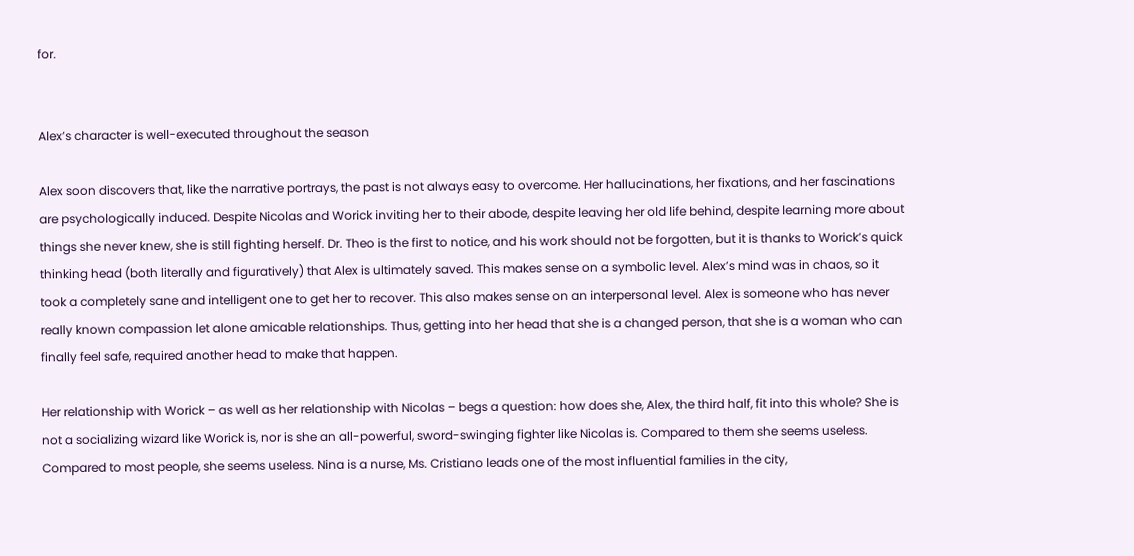for.


Alex’s character is well-executed throughout the season

Alex soon discovers that, like the narrative portrays, the past is not always easy to overcome. Her hallucinations, her fixations, and her fascinations are psychologically induced. Despite Nicolas and Worick inviting her to their abode, despite leaving her old life behind, despite learning more about things she never knew, she is still fighting herself. Dr. Theo is the first to notice, and his work should not be forgotten, but it is thanks to Worick’s quick thinking head (both literally and figuratively) that Alex is ultimately saved. This makes sense on a symbolic level. Alex’s mind was in chaos, so it took a completely sane and intelligent one to get her to recover. This also makes sense on an interpersonal level. Alex is someone who has never really known compassion let alone amicable relationships. Thus, getting into her head that she is a changed person, that she is a woman who can finally feel safe, required another head to make that happen.

Her relationship with Worick – as well as her relationship with Nicolas – begs a question: how does she, Alex, the third half, fit into this whole? She is not a socializing wizard like Worick is, nor is she an all-powerful, sword-swinging fighter like Nicolas is. Compared to them she seems useless. Compared to most people, she seems useless. Nina is a nurse, Ms. Cristiano leads one of the most influential families in the city,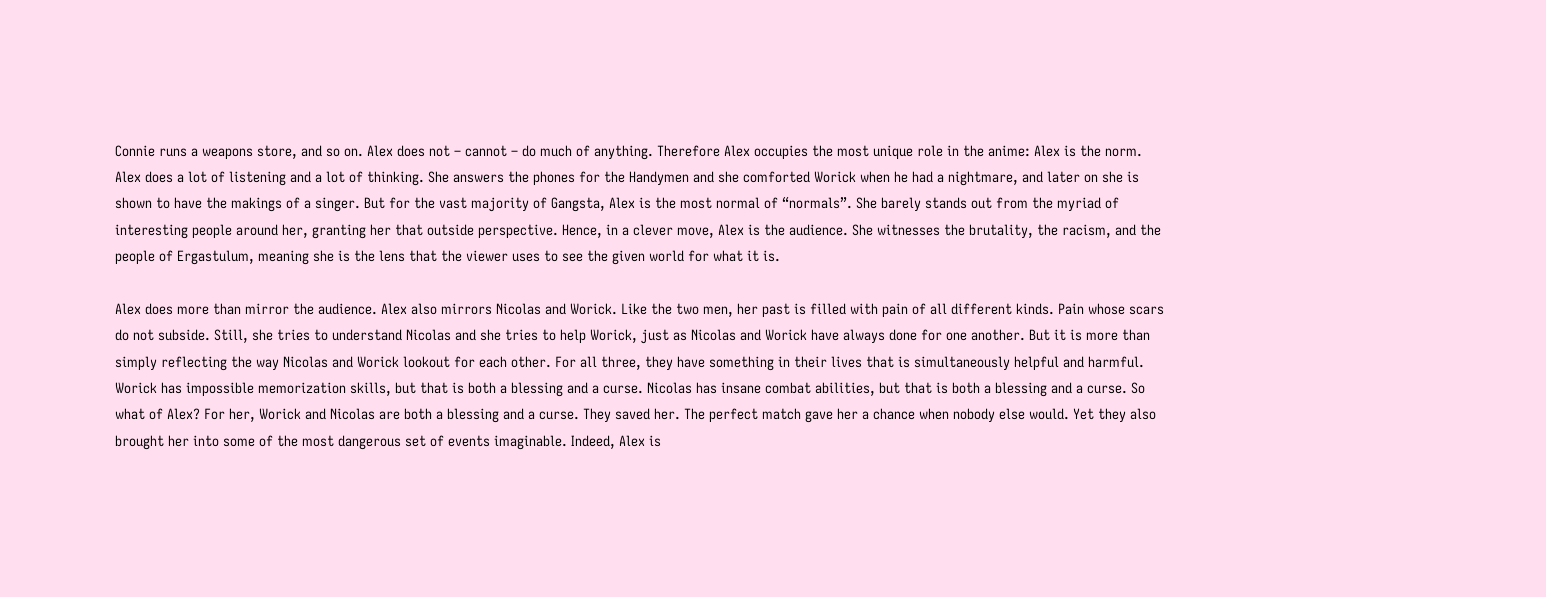Connie runs a weapons store, and so on. Alex does not – cannot – do much of anything. Therefore Alex occupies the most unique role in the anime: Alex is the norm. Alex does a lot of listening and a lot of thinking. She answers the phones for the Handymen and she comforted Worick when he had a nightmare, and later on she is shown to have the makings of a singer. But for the vast majority of Gangsta, Alex is the most normal of “normals”. She barely stands out from the myriad of interesting people around her, granting her that outside perspective. Hence, in a clever move, Alex is the audience. She witnesses the brutality, the racism, and the people of Ergastulum, meaning she is the lens that the viewer uses to see the given world for what it is.

Alex does more than mirror the audience. Alex also mirrors Nicolas and Worick. Like the two men, her past is filled with pain of all different kinds. Pain whose scars do not subside. Still, she tries to understand Nicolas and she tries to help Worick, just as Nicolas and Worick have always done for one another. But it is more than simply reflecting the way Nicolas and Worick lookout for each other. For all three, they have something in their lives that is simultaneously helpful and harmful. Worick has impossible memorization skills, but that is both a blessing and a curse. Nicolas has insane combat abilities, but that is both a blessing and a curse. So what of Alex? For her, Worick and Nicolas are both a blessing and a curse. They saved her. The perfect match gave her a chance when nobody else would. Yet they also brought her into some of the most dangerous set of events imaginable. Indeed, Alex is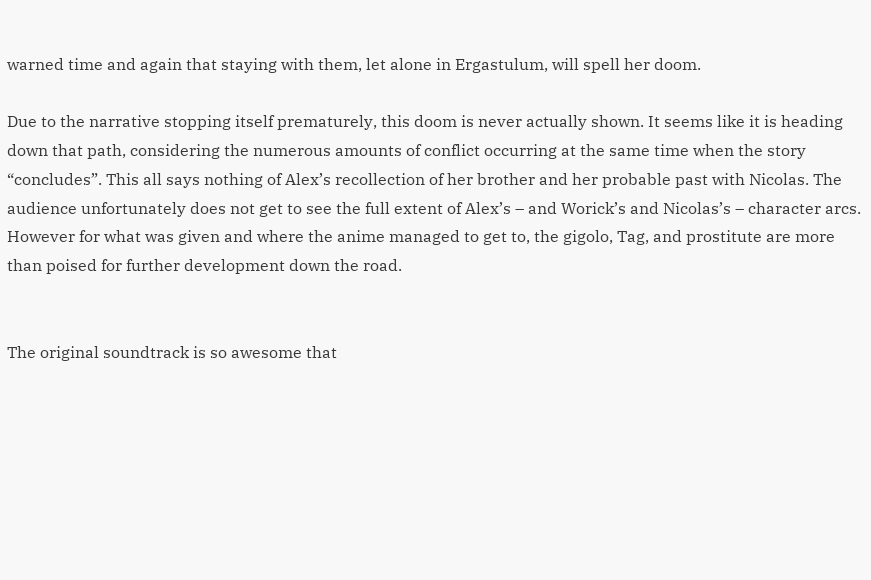warned time and again that staying with them, let alone in Ergastulum, will spell her doom.

Due to the narrative stopping itself prematurely, this doom is never actually shown. It seems like it is heading down that path, considering the numerous amounts of conflict occurring at the same time when the story “concludes”. This all says nothing of Alex’s recollection of her brother and her probable past with Nicolas. The audience unfortunately does not get to see the full extent of Alex’s – and Worick’s and Nicolas’s – character arcs. However for what was given and where the anime managed to get to, the gigolo, Tag, and prostitute are more than poised for further development down the road.


The original soundtrack is so awesome that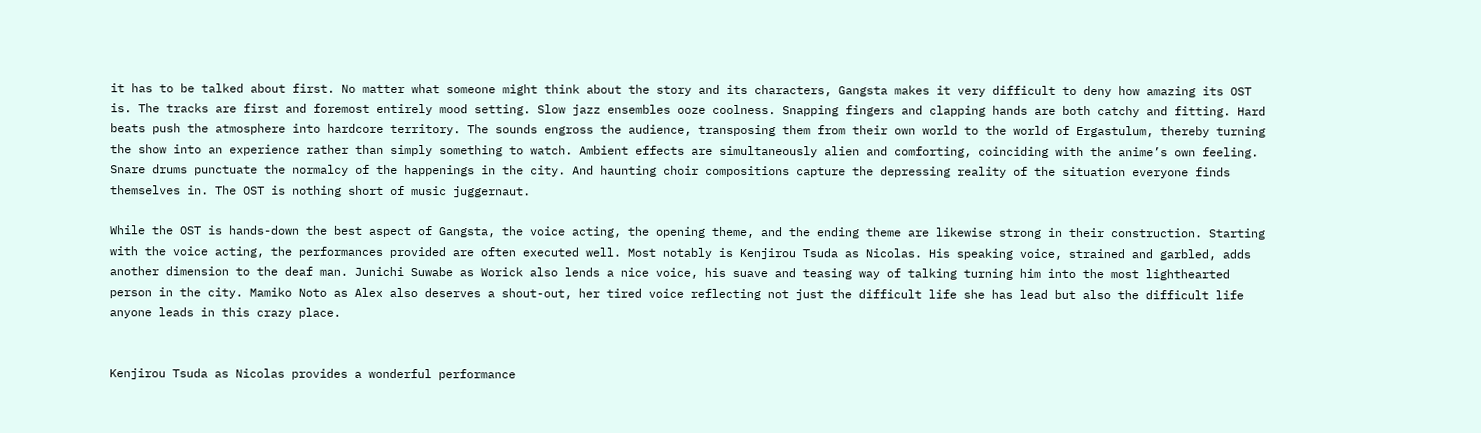it has to be talked about first. No matter what someone might think about the story and its characters, Gangsta makes it very difficult to deny how amazing its OST is. The tracks are first and foremost entirely mood setting. Slow jazz ensembles ooze coolness. Snapping fingers and clapping hands are both catchy and fitting. Hard beats push the atmosphere into hardcore territory. The sounds engross the audience, transposing them from their own world to the world of Ergastulum, thereby turning the show into an experience rather than simply something to watch. Ambient effects are simultaneously alien and comforting, coinciding with the anime’s own feeling. Snare drums punctuate the normalcy of the happenings in the city. And haunting choir compositions capture the depressing reality of the situation everyone finds themselves in. The OST is nothing short of music juggernaut.

While the OST is hands-down the best aspect of Gangsta, the voice acting, the opening theme, and the ending theme are likewise strong in their construction. Starting with the voice acting, the performances provided are often executed well. Most notably is Kenjirou Tsuda as Nicolas. His speaking voice, strained and garbled, adds another dimension to the deaf man. Junichi Suwabe as Worick also lends a nice voice, his suave and teasing way of talking turning him into the most lighthearted person in the city. Mamiko Noto as Alex also deserves a shout-out, her tired voice reflecting not just the difficult life she has lead but also the difficult life anyone leads in this crazy place.


Kenjirou Tsuda as Nicolas provides a wonderful performance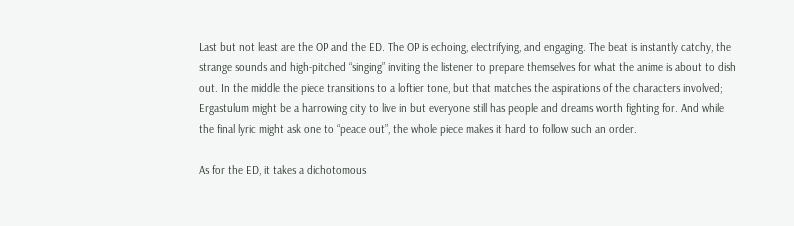Last but not least are the OP and the ED. The OP is echoing, electrifying, and engaging. The beat is instantly catchy, the strange sounds and high-pitched “singing” inviting the listener to prepare themselves for what the anime is about to dish out. In the middle the piece transitions to a loftier tone, but that matches the aspirations of the characters involved; Ergastulum might be a harrowing city to live in but everyone still has people and dreams worth fighting for. And while the final lyric might ask one to “peace out”, the whole piece makes it hard to follow such an order.

As for the ED, it takes a dichotomous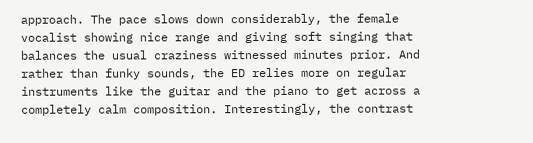approach. The pace slows down considerably, the female vocalist showing nice range and giving soft singing that balances the usual craziness witnessed minutes prior. And rather than funky sounds, the ED relies more on regular instruments like the guitar and the piano to get across a completely calm composition. Interestingly, the contrast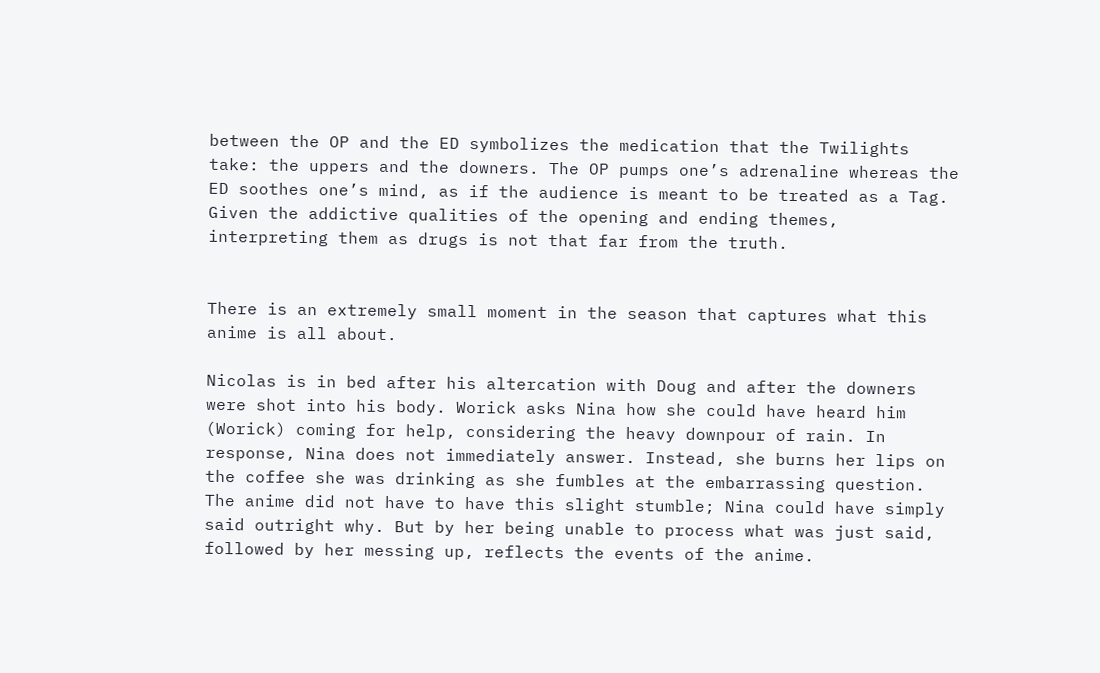between the OP and the ED symbolizes the medication that the Twilights take: the uppers and the downers. The OP pumps one’s adrenaline whereas the ED soothes one’s mind, as if the audience is meant to be treated as a Tag. Given the addictive qualities of the opening and ending themes, interpreting them as drugs is not that far from the truth.


There is an extremely small moment in the season that captures what this anime is all about.

Nicolas is in bed after his altercation with Doug and after the downers were shot into his body. Worick asks Nina how she could have heard him (Worick) coming for help, considering the heavy downpour of rain. In response, Nina does not immediately answer. Instead, she burns her lips on the coffee she was drinking as she fumbles at the embarrassing question. The anime did not have to have this slight stumble; Nina could have simply said outright why. But by her being unable to process what was just said, followed by her messing up, reflects the events of the anime.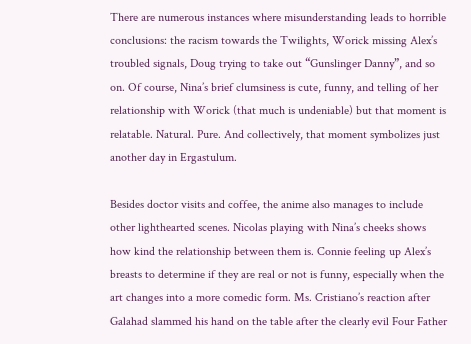There are numerous instances where misunderstanding leads to horrible conclusions: the racism towards the Twilights, Worick missing Alex’s troubled signals, Doug trying to take out “Gunslinger Danny”, and so on. Of course, Nina’s brief clumsiness is cute, funny, and telling of her relationship with Worick (that much is undeniable) but that moment is relatable. Natural. Pure. And collectively, that moment symbolizes just another day in Ergastulum.

Besides doctor visits and coffee, the anime also manages to include other lighthearted scenes. Nicolas playing with Nina’s cheeks shows how kind the relationship between them is. Connie feeling up Alex’s breasts to determine if they are real or not is funny, especially when the art changes into a more comedic form. Ms. Cristiano’s reaction after Galahad slammed his hand on the table after the clearly evil Four Father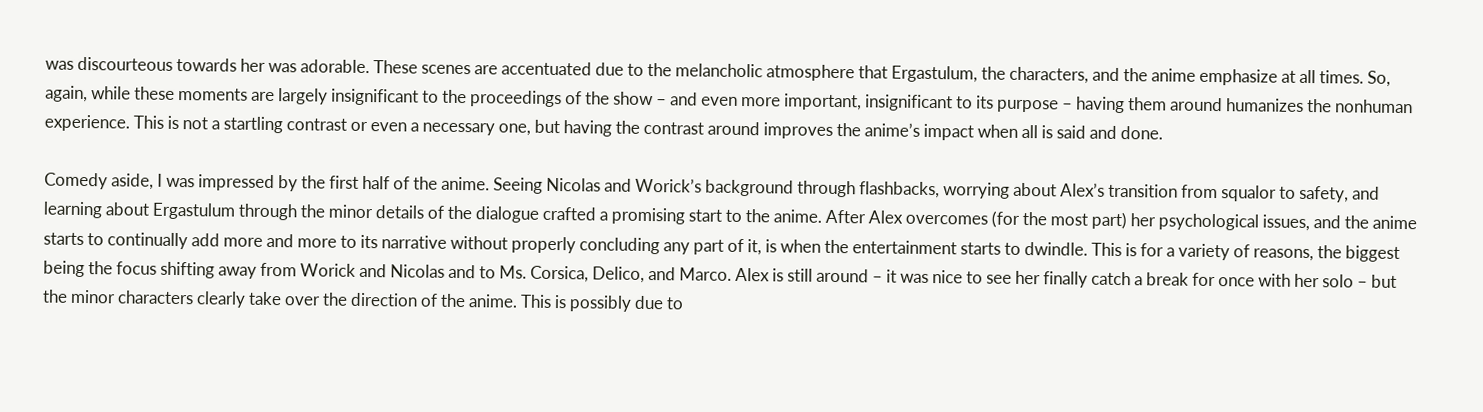was discourteous towards her was adorable. These scenes are accentuated due to the melancholic atmosphere that Ergastulum, the characters, and the anime emphasize at all times. So, again, while these moments are largely insignificant to the proceedings of the show – and even more important, insignificant to its purpose – having them around humanizes the nonhuman experience. This is not a startling contrast or even a necessary one, but having the contrast around improves the anime’s impact when all is said and done.

Comedy aside, I was impressed by the first half of the anime. Seeing Nicolas and Worick’s background through flashbacks, worrying about Alex’s transition from squalor to safety, and learning about Ergastulum through the minor details of the dialogue crafted a promising start to the anime. After Alex overcomes (for the most part) her psychological issues, and the anime starts to continually add more and more to its narrative without properly concluding any part of it, is when the entertainment starts to dwindle. This is for a variety of reasons, the biggest being the focus shifting away from Worick and Nicolas and to Ms. Corsica, Delico, and Marco. Alex is still around – it was nice to see her finally catch a break for once with her solo – but the minor characters clearly take over the direction of the anime. This is possibly due to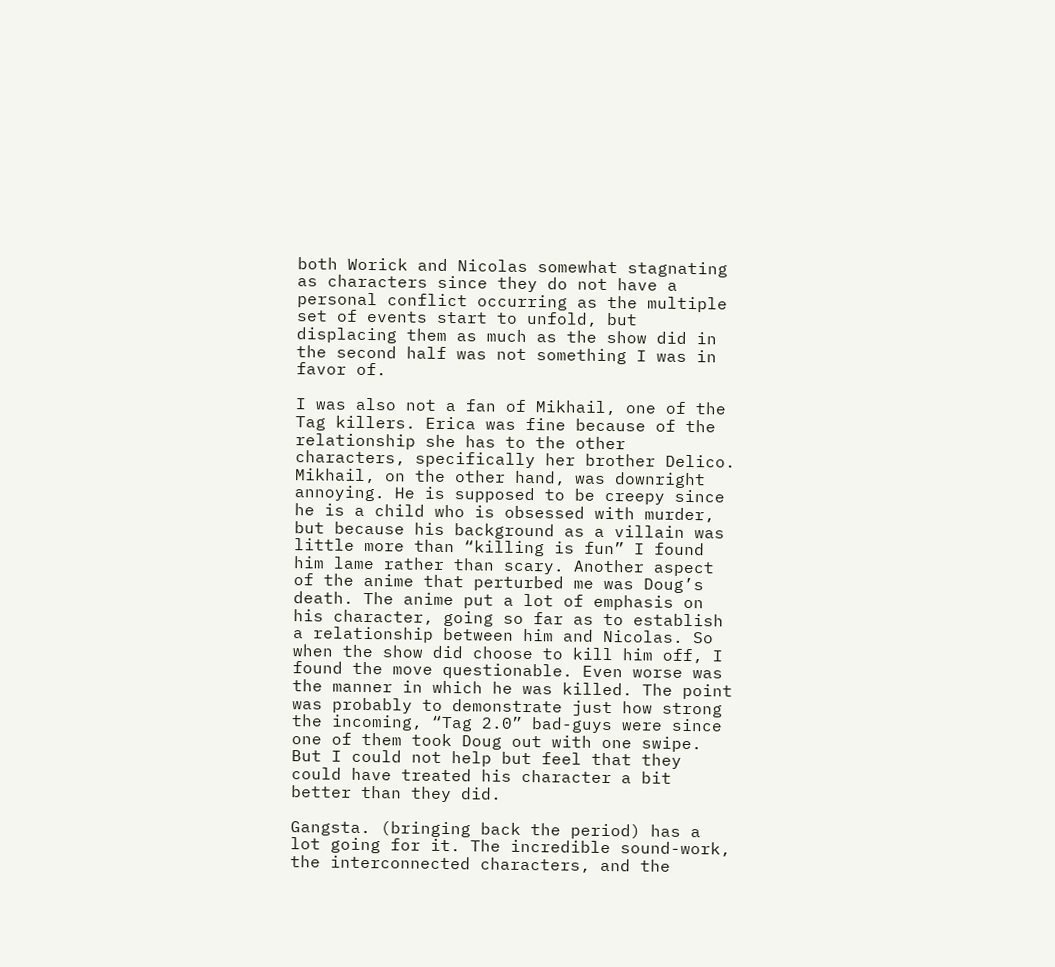both Worick and Nicolas somewhat stagnating as characters since they do not have a personal conflict occurring as the multiple set of events start to unfold, but displacing them as much as the show did in the second half was not something I was in favor of.

I was also not a fan of Mikhail, one of the Tag killers. Erica was fine because of the relationship she has to the other characters, specifically her brother Delico. Mikhail, on the other hand, was downright annoying. He is supposed to be creepy since he is a child who is obsessed with murder, but because his background as a villain was little more than “killing is fun” I found him lame rather than scary. Another aspect of the anime that perturbed me was Doug’s death. The anime put a lot of emphasis on his character, going so far as to establish a relationship between him and Nicolas. So when the show did choose to kill him off, I found the move questionable. Even worse was the manner in which he was killed. The point was probably to demonstrate just how strong the incoming, “Tag 2.0” bad-guys were since one of them took Doug out with one swipe. But I could not help but feel that they could have treated his character a bit better than they did.

Gangsta. (bringing back the period) has a lot going for it. The incredible sound-work, the interconnected characters, and the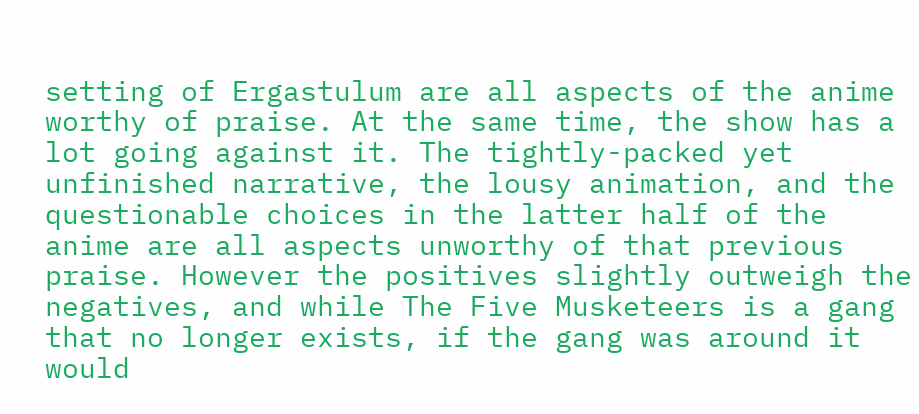setting of Ergastulum are all aspects of the anime worthy of praise. At the same time, the show has a lot going against it. The tightly-packed yet unfinished narrative, the lousy animation, and the questionable choices in the latter half of the anime are all aspects unworthy of that previous praise. However the positives slightly outweigh the negatives, and while The Five Musketeers is a gang that no longer exists, if the gang was around it would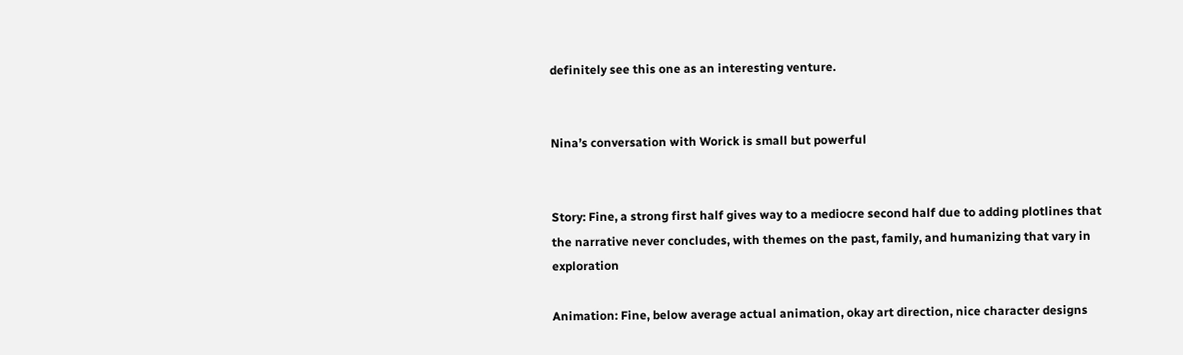definitely see this one as an interesting venture.


Nina’s conversation with Worick is small but powerful


Story: Fine, a strong first half gives way to a mediocre second half due to adding plotlines that the narrative never concludes, with themes on the past, family, and humanizing that vary in exploration

Animation: Fine, below average actual animation, okay art direction, nice character designs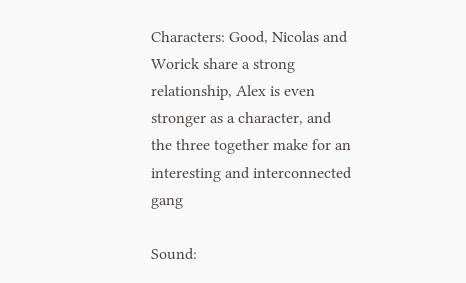Characters: Good, Nicolas and Worick share a strong relationship, Alex is even stronger as a character, and the three together make for an interesting and interconnected gang

Sound: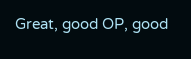Great, good OP, good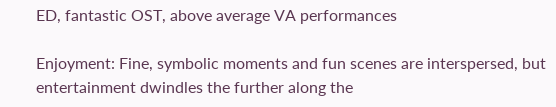ED, fantastic OST, above average VA performances

Enjoyment: Fine, symbolic moments and fun scenes are interspersed, but entertainment dwindles the further along the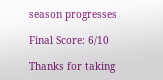season progresses

Final Score: 6/10

Thanks for taking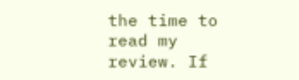the time to read my review. If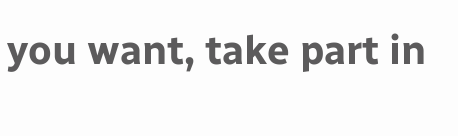you want, take part in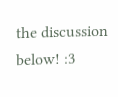the discussion below! :3